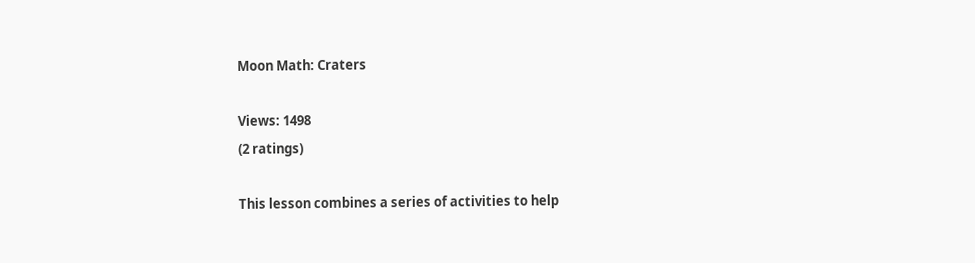Moon Math: Craters

Views: 1498
(2 ratings)

This lesson combines a series of activities to help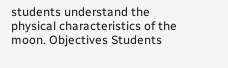students understand the physical characteristics of the moon. Objectives Students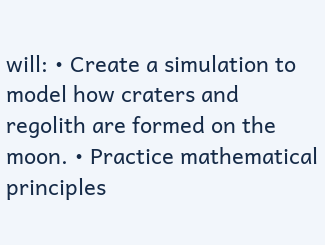will: • Create a simulation to model how craters and regolith are formed on the moon. • Practice mathematical principles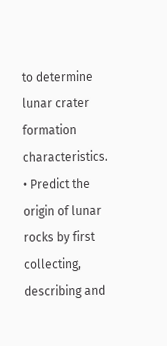to determine lunar crater formation characteristics. • Predict the origin of lunar rocks by first collecting, describing and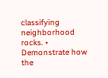classifying neighborhood rocks. • Demonstrate how the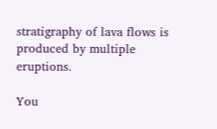stratigraphy of lava flows is produced by multiple eruptions.

You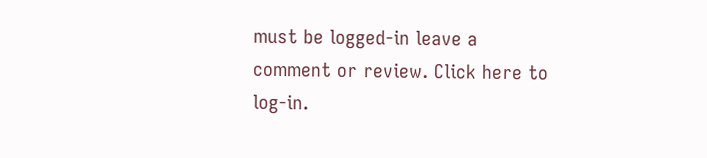must be logged-in leave a comment or review. Click here to log-in.